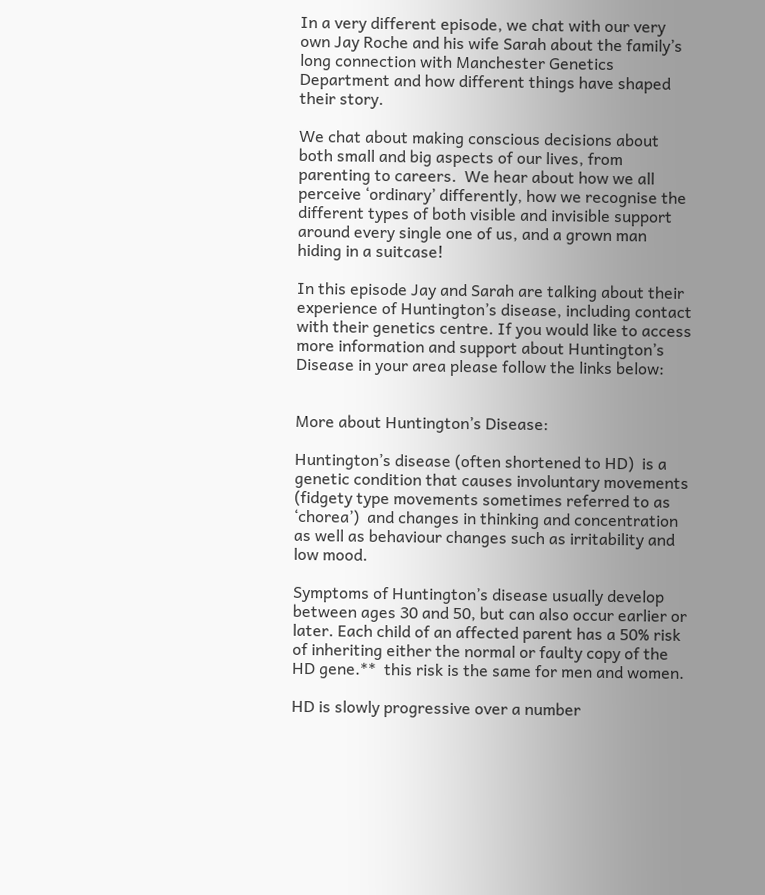In a very different episode, we chat with our very own Jay Roche and his wife Sarah about the family’s long connection with Manchester Genetics Department and how different things have shaped their story.

We chat about making conscious decisions about both small and big aspects of our lives, from parenting to careers.  We hear about how we all perceive ‘ordinary’ differently, how we recognise the different types of both visible and invisible support around every single one of us, and a grown man hiding in a suitcase!

In this episode Jay and Sarah are talking about their experience of Huntington’s disease, including contact with their genetics centre. If you would like to access more information and support about Huntington’s Disease in your area please follow the links below:


More about Huntington’s Disease:

Huntington’s disease (often shortened to HD)  is a genetic condition that causes involuntary movements (fidgety type movements sometimes referred to as ‘chorea’)  and changes in thinking and concentration as well as behaviour changes such as irritability and low mood.

Symptoms of Huntington’s disease usually develop between ages 30 and 50, but can also occur earlier or later. Each child of an affected parent has a 50% risk of inheriting either the normal or faulty copy of the HD gene.**  this risk is the same for men and women.

HD is slowly progressive over a number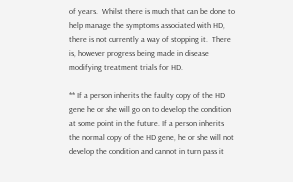of years.  Whilst there is much that can be done to help manage the symptoms associated with HD, there is not currently a way of stopping it.  There is, however progress being made in disease modifying treatment trials for HD.

** If a person inherits the faulty copy of the HD gene he or she will go on to develop the condition at some point in the future. If a person inherits the normal copy of the HD gene, he or she will not develop the condition and cannot in turn pass it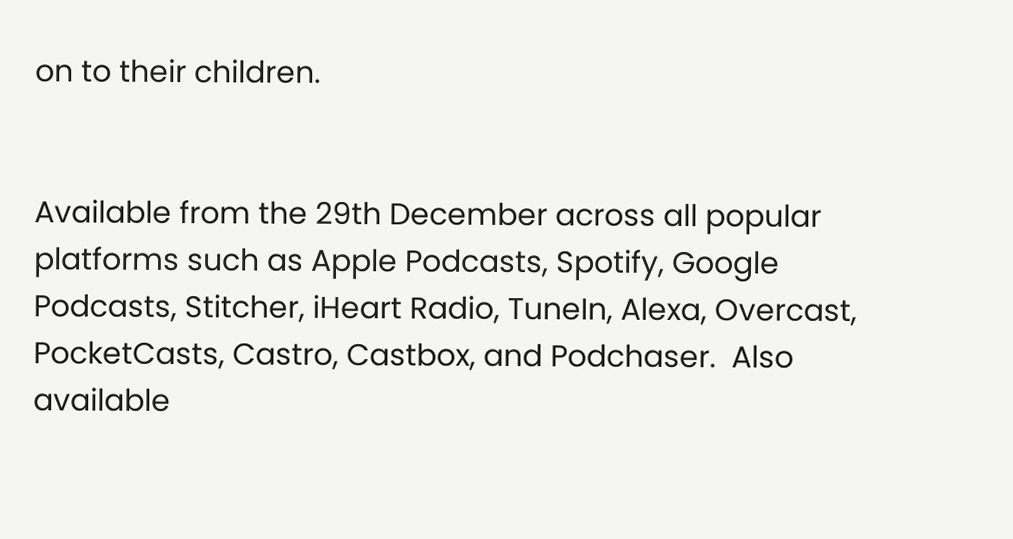on to their children.


Available from the 29th December across all popular platforms such as Apple Podcasts, Spotify, Google Podcasts, Stitcher, iHeart Radio, TuneIn, Alexa, Overcast, PocketCasts, Castro, Castbox, and Podchaser.  Also available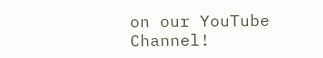on our YouTube Channel!